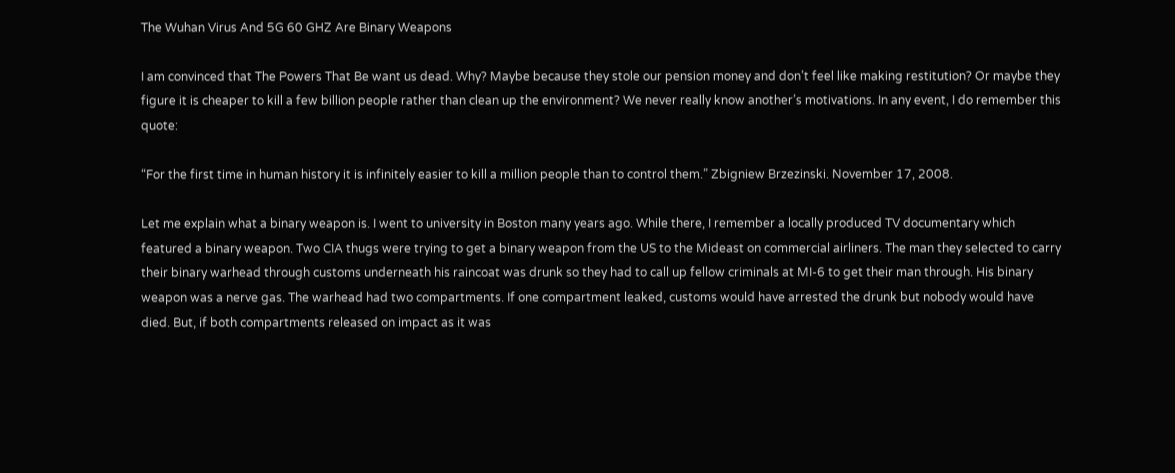The Wuhan Virus And 5G 60 GHZ Are Binary Weapons

I am convinced that The Powers That Be want us dead. Why? Maybe because they stole our pension money and don’t feel like making restitution? Or maybe they figure it is cheaper to kill a few billion people rather than clean up the environment? We never really know another’s motivations. In any event, I do remember this quote:

“For the first time in human history it is infinitely easier to kill a million people than to control them.” Zbigniew Brzezinski. November 17, 2008.

Let me explain what a binary weapon is. I went to university in Boston many years ago. While there, I remember a locally produced TV documentary which featured a binary weapon. Two CIA thugs were trying to get a binary weapon from the US to the Mideast on commercial airliners. The man they selected to carry their binary warhead through customs underneath his raincoat was drunk so they had to call up fellow criminals at MI-6 to get their man through. His binary weapon was a nerve gas. The warhead had two compartments. If one compartment leaked, customs would have arrested the drunk but nobody would have died. But, if both compartments released on impact as it was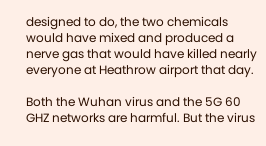designed to do, the two chemicals would have mixed and produced a nerve gas that would have killed nearly everyone at Heathrow airport that day.

Both the Wuhan virus and the 5G 60 GHZ networks are harmful. But the virus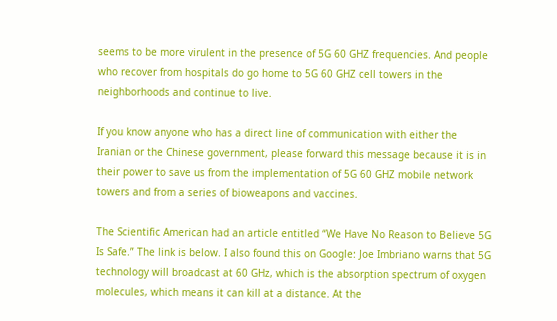seems to be more virulent in the presence of 5G 60 GHZ frequencies. And people who recover from hospitals do go home to 5G 60 GHZ cell towers in the neighborhoods and continue to live.

If you know anyone who has a direct line of communication with either the Iranian or the Chinese government, please forward this message because it is in their power to save us from the implementation of 5G 60 GHZ mobile network towers and from a series of bioweapons and vaccines.

The Scientific American had an article entitled “We Have No Reason to Believe 5G Is Safe.” The link is below. I also found this on Google: Joe Imbriano warns that 5G technology will broadcast at 60 GHz, which is the absorption spectrum of oxygen molecules, which means it can kill at a distance. At the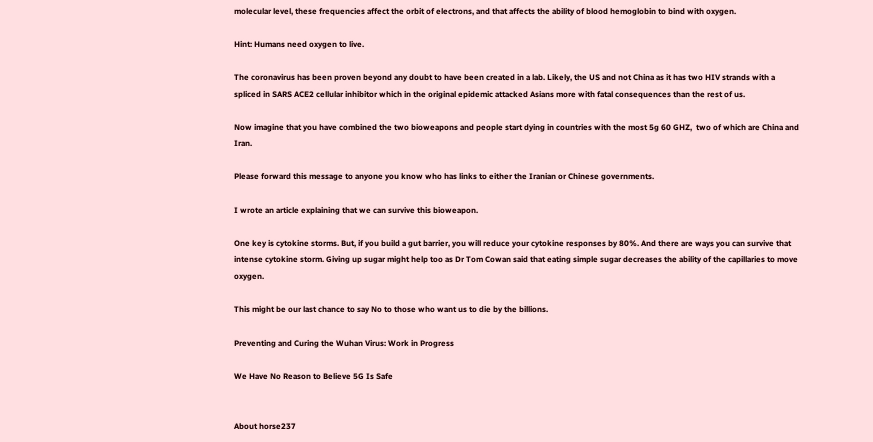molecular level, these frequencies affect the orbit of electrons, and that affects the ability of blood hemoglobin to bind with oxygen.

Hint: Humans need oxygen to live.

The coronavirus has been proven beyond any doubt to have been created in a lab. Likely, the US and not China as it has two HIV strands with a spliced in SARS ACE2 cellular inhibitor which in the original epidemic attacked Asians more with fatal consequences than the rest of us.

Now imagine that you have combined the two bioweapons and people start dying in countries with the most 5g 60 GHZ,  two of which are China and Iran.

Please forward this message to anyone you know who has links to either the Iranian or Chinese governments.

I wrote an article explaining that we can survive this bioweapon.

One key is cytokine storms. But, if you build a gut barrier, you will reduce your cytokine responses by 80%. And there are ways you can survive that intense cytokine storm. Giving up sugar might help too as Dr Tom Cowan said that eating simple sugar decreases the ability of the capillaries to move oxygen.

This might be our last chance to say No to those who want us to die by the billions.

Preventing and Curing the Wuhan Virus: Work in Progress

We Have No Reason to Believe 5G Is Safe


About horse237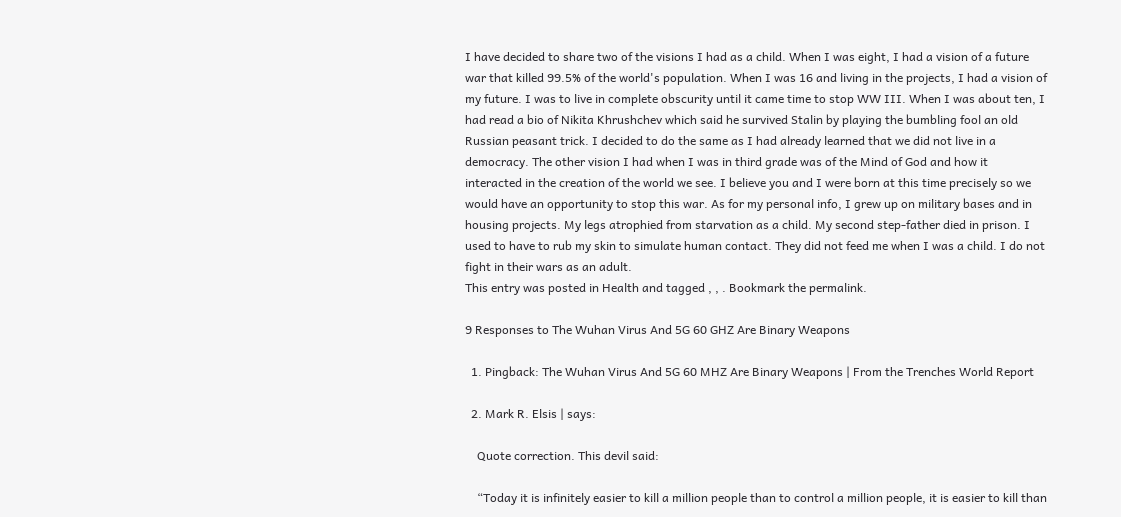I have decided to share two of the visions I had as a child. When I was eight, I had a vision of a future war that killed 99.5% of the world's population. When I was 16 and living in the projects, I had a vision of my future. I was to live in complete obscurity until it came time to stop WW III. When I was about ten, I had read a bio of Nikita Khrushchev which said he survived Stalin by playing the bumbling fool an old Russian peasant trick. I decided to do the same as I had already learned that we did not live in a democracy. The other vision I had when I was in third grade was of the Mind of God and how it interacted in the creation of the world we see. I believe you and I were born at this time precisely so we would have an opportunity to stop this war. As for my personal info, I grew up on military bases and in housing projects. My legs atrophied from starvation as a child. My second step-father died in prison. I used to have to rub my skin to simulate human contact. They did not feed me when I was a child. I do not fight in their wars as an adult.
This entry was posted in Health and tagged , , . Bookmark the permalink.

9 Responses to The Wuhan Virus And 5G 60 GHZ Are Binary Weapons

  1. Pingback: The Wuhan Virus And 5G 60 MHZ Are Binary Weapons | From the Trenches World Report

  2. Mark R. Elsis | says:

    Quote correction. This devil said:

    “Today it is infinitely easier to kill a million people than to control a million people, it is easier to kill than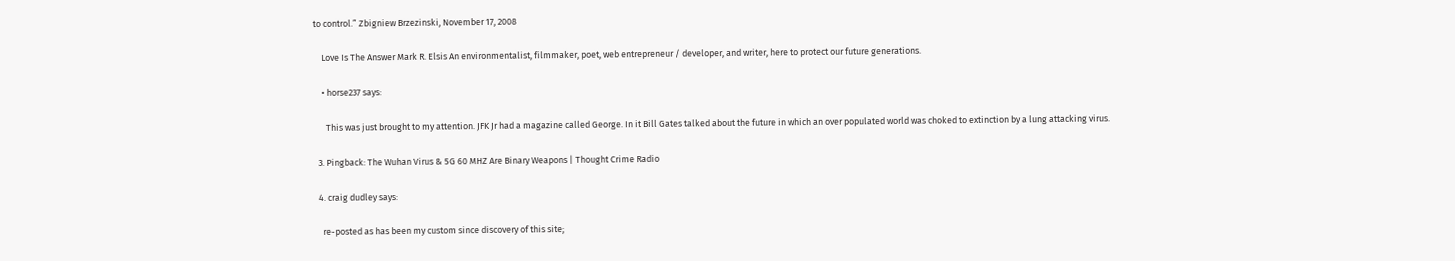to control.” Zbigniew Brzezinski, November 17, 2008

    Love Is The Answer Mark R. Elsis An environmentalist, filmmaker, poet, web entrepreneur / developer, and writer, here to protect our future generations.

    • horse237 says:

      This was just brought to my attention. JFK Jr had a magazine called George. In it Bill Gates talked about the future in which an over populated world was choked to extinction by a lung attacking virus.

  3. Pingback: The Wuhan Virus & 5G 60 MHZ Are Binary Weapons | Thought Crime Radio

  4. craig dudley says:

    re-posted as has been my custom since discovery of this site;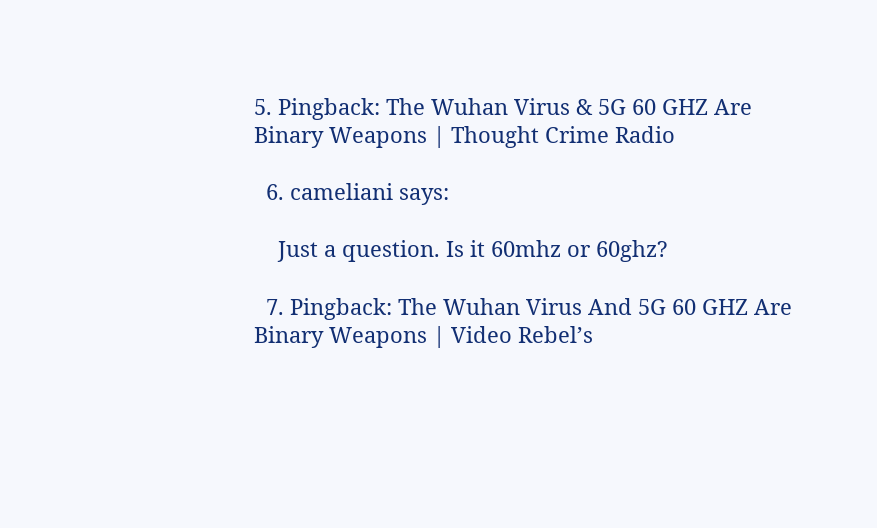5. Pingback: The Wuhan Virus & 5G 60 GHZ Are Binary Weapons | Thought Crime Radio

  6. cameliani says:

    Just a question. Is it 60mhz or 60ghz?

  7. Pingback: The Wuhan Virus And 5G 60 GHZ Are Binary Weapons | Video Rebel’s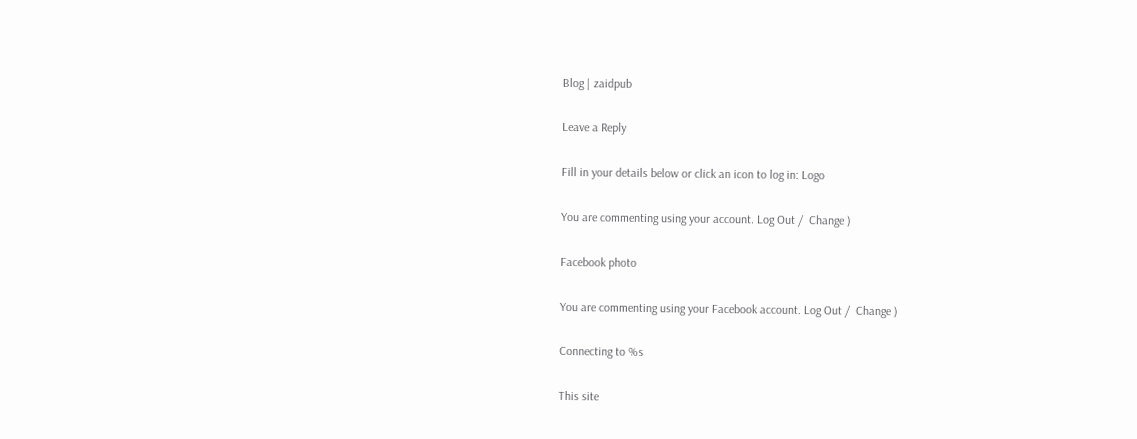Blog | zaidpub

Leave a Reply

Fill in your details below or click an icon to log in: Logo

You are commenting using your account. Log Out /  Change )

Facebook photo

You are commenting using your Facebook account. Log Out /  Change )

Connecting to %s

This site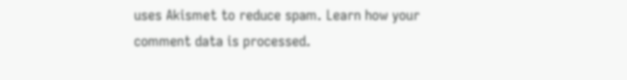uses Akismet to reduce spam. Learn how your comment data is processed.